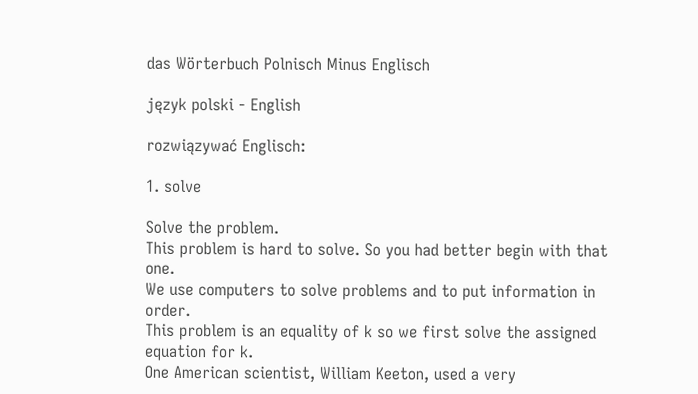das Wörterbuch Polnisch Minus Englisch

język polski - English

rozwiązywać Englisch:

1. solve

Solve the problem.
This problem is hard to solve. So you had better begin with that one.
We use computers to solve problems and to put information in order.
This problem is an equality of k so we first solve the assigned equation for k.
One American scientist, William Keeton, used a very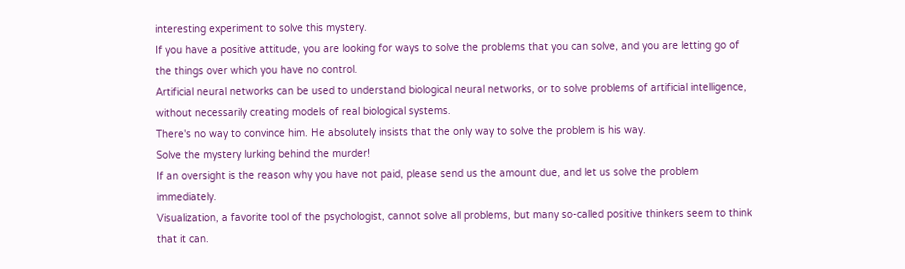interesting experiment to solve this mystery.
If you have a positive attitude, you are looking for ways to solve the problems that you can solve, and you are letting go of the things over which you have no control.
Artificial neural networks can be used to understand biological neural networks, or to solve problems of artificial intelligence, without necessarily creating models of real biological systems.
There's no way to convince him. He absolutely insists that the only way to solve the problem is his way.
Solve the mystery lurking behind the murder!
If an oversight is the reason why you have not paid, please send us the amount due, and let us solve the problem immediately.
Visualization, a favorite tool of the psychologist, cannot solve all problems, but many so-called positive thinkers seem to think that it can.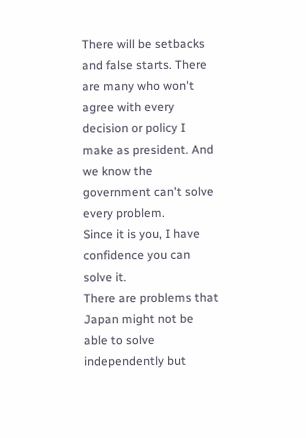There will be setbacks and false starts. There are many who won't agree with every decision or policy I make as president. And we know the government can't solve every problem.
Since it is you, I have confidence you can solve it.
There are problems that Japan might not be able to solve independently but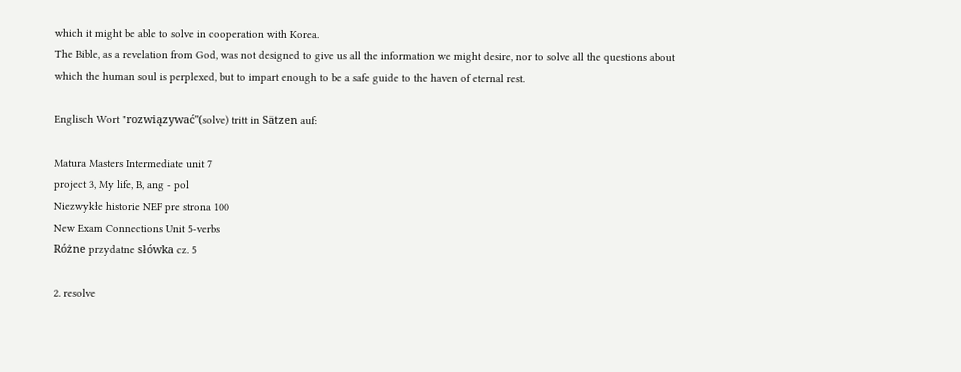which it might be able to solve in cooperation with Korea.
The Bible, as a revelation from God, was not designed to give us all the information we might desire, nor to solve all the questions about which the human soul is perplexed, but to impart enough to be a safe guide to the haven of eternal rest.

Englisch Wort "rozwiązywać"(solve) tritt in Sätzen auf:

Matura Masters Intermediate unit 7
project 3, My life, B, ang - pol
Niezwykłe historie NEF pre strona 100
New Exam Connections Unit 5-verbs
Różne przydatne słówka cz. 5

2. resolve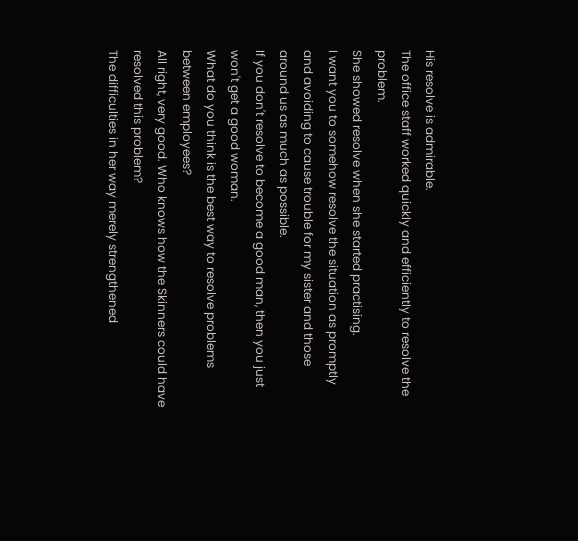His resolve is admirable.
The office staff worked quickly and efficiently to resolve the problem.
She showed resolve when she started practising.
I want you to somehow resolve the situation as promptly and avoiding to cause trouble for my sister and those around us as much as possible.
If you don't resolve to become a good man, then you just won't get a good woman.
What do you think is the best way to resolve problems between employees?
All right, very good. Who knows how the Skinners could have resolved this problem?
The difficulties in her way merely strengthened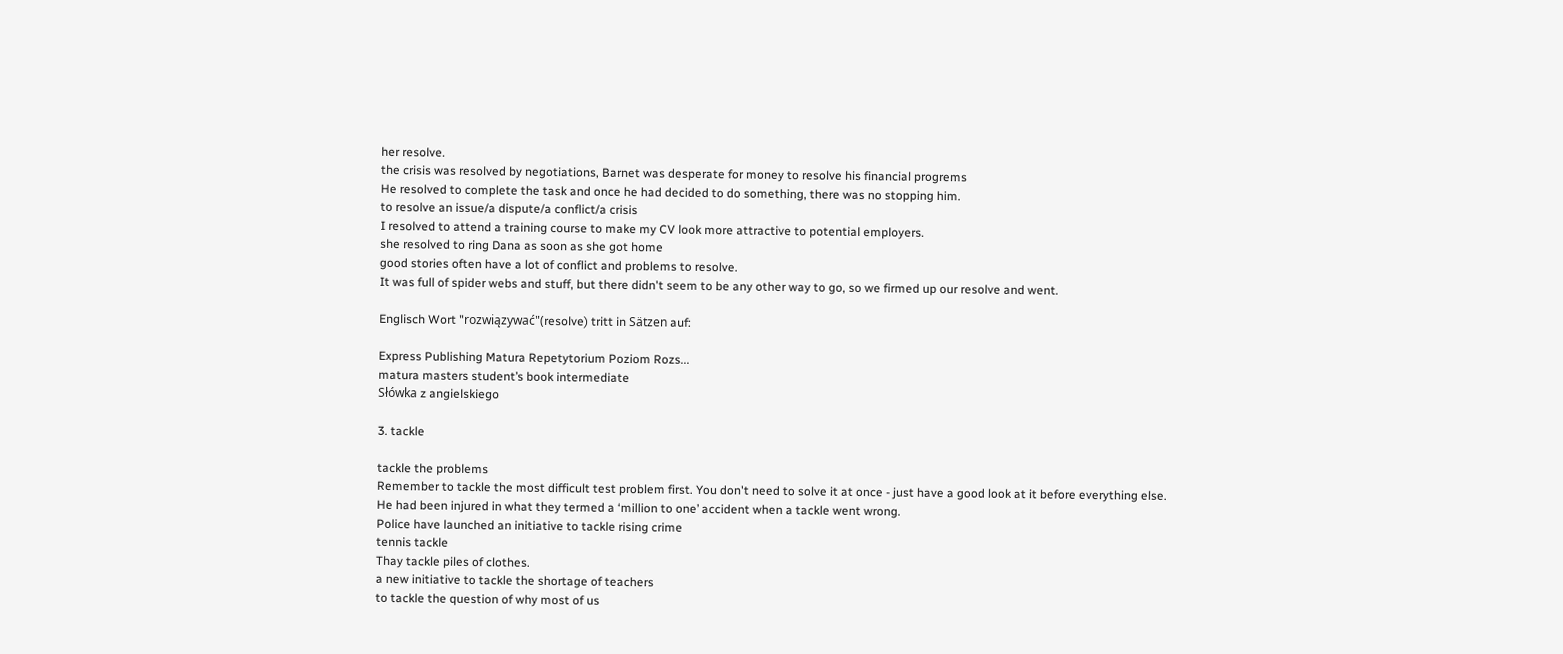her resolve.
the crisis was resolved by negotiations, Barnet was desperate for money to resolve his financial progrems
He resolved to complete the task and once he had decided to do something, there was no stopping him.
to resolve an issue/a dispute/a conflict/a crisis
I resolved to attend a training course to make my CV look more attractive to potential employers.
she resolved to ring Dana as soon as she got home
good stories often have a lot of conflict and problems to resolve.
It was full of spider webs and stuff, but there didn't seem to be any other way to go, so we firmed up our resolve and went.

Englisch Wort "rozwiązywać"(resolve) tritt in Sätzen auf:

Express Publishing Matura Repetytorium Poziom Rozs...
matura masters student’s book intermediate
Słówka z angielskiego

3. tackle

tackle the problems
Remember to tackle the most difficult test problem first. You don't need to solve it at once - just have a good look at it before everything else.
He had been injured in what they termed a ‘million to one’ accident when a tackle went wrong.
Police have launched an initiative to tackle rising crime
tennis tackle
Thay tackle piles of clothes.
a new initiative to tackle the shortage of teachers
to tackle the question of why most of us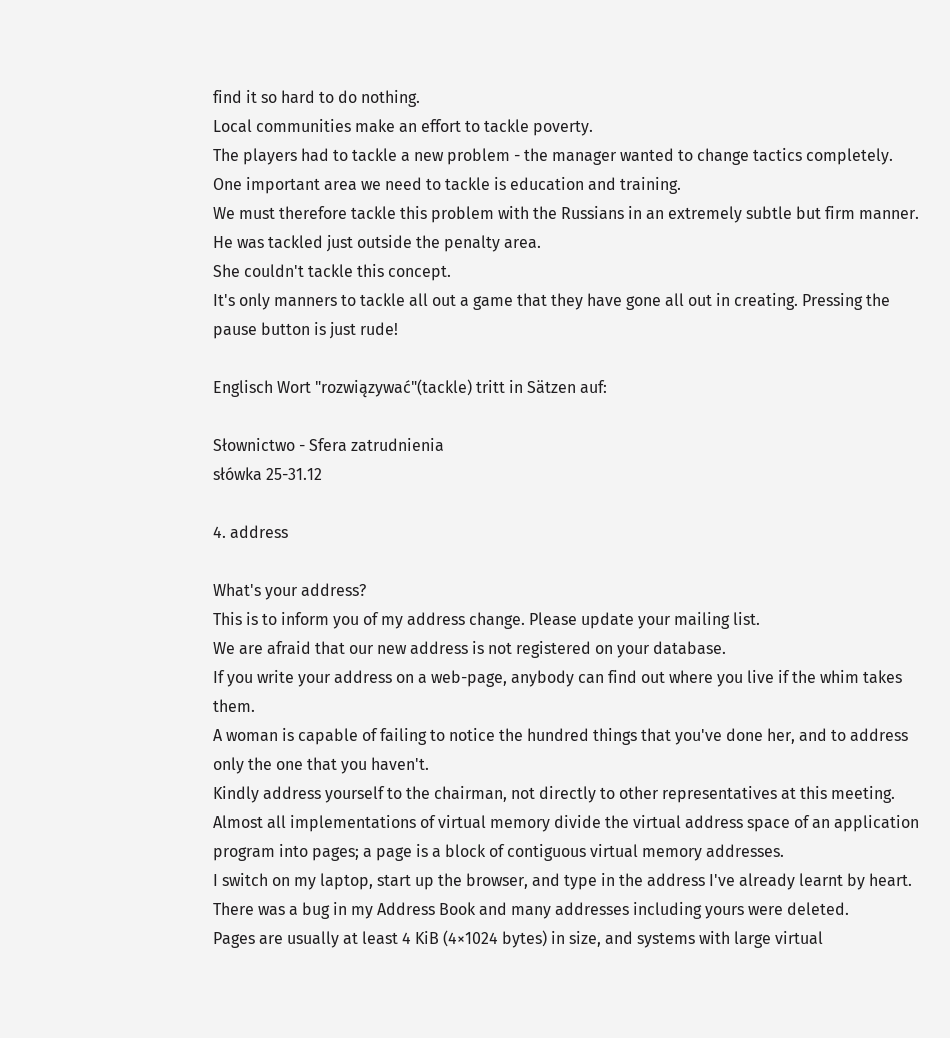find it so hard to do nothing.
Local communities make an effort to tackle poverty.
The players had to tackle a new problem - the manager wanted to change tactics completely.
One important area we need to tackle is education and training.
We must therefore tackle this problem with the Russians in an extremely subtle but firm manner.
He was tackled just outside the penalty area.
She couldn't tackle this concept.
It's only manners to tackle all out a game that they have gone all out in creating. Pressing the pause button is just rude!

Englisch Wort "rozwiązywać"(tackle) tritt in Sätzen auf:

Słownictwo - Sfera zatrudnienia
słówka 25-31.12

4. address

What's your address?
This is to inform you of my address change. Please update your mailing list.
We are afraid that our new address is not registered on your database.
If you write your address on a web-page, anybody can find out where you live if the whim takes them.
A woman is capable of failing to notice the hundred things that you've done her, and to address only the one that you haven't.
Kindly address yourself to the chairman, not directly to other representatives at this meeting.
Almost all implementations of virtual memory divide the virtual address space of an application program into pages; a page is a block of contiguous virtual memory addresses.
I switch on my laptop, start up the browser, and type in the address I've already learnt by heart.
There was a bug in my Address Book and many addresses including yours were deleted.
Pages are usually at least 4 KiB (4×1024 bytes) in size, and systems with large virtual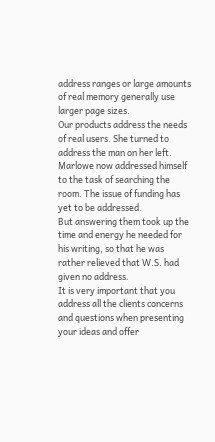address ranges or large amounts of real memory generally use larger page sizes.
Our products address the needs of real users. She turned to address the man on her left. Marlowe now addressed himself to the task of searching the room. The issue of funding has yet to be addressed.
But answering them took up the time and energy he needed for his writing, so that he was rather relieved that W.S. had given no address.
It is very important that you address all the clients concerns and questions when presenting your ideas and offer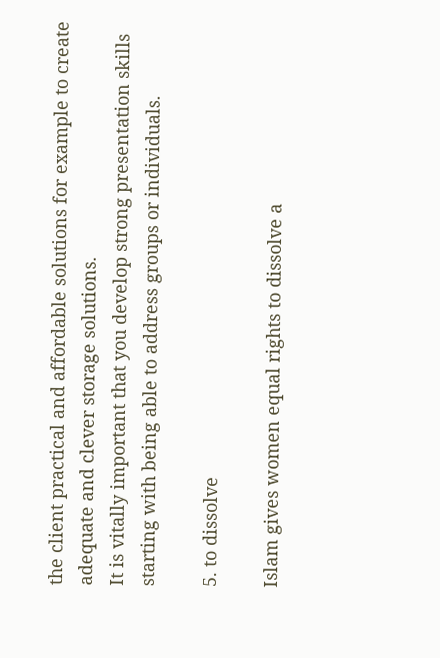the client practical and affordable solutions for example to create adequate and clever storage solutions.
It is vitally important that you develop strong presentation skills starting with being able to address groups or individuals.

5. to dissolve

Islam gives women equal rights to dissolve a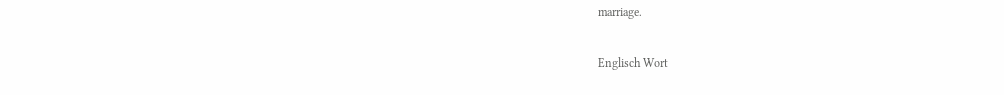marriage.

Englisch Wort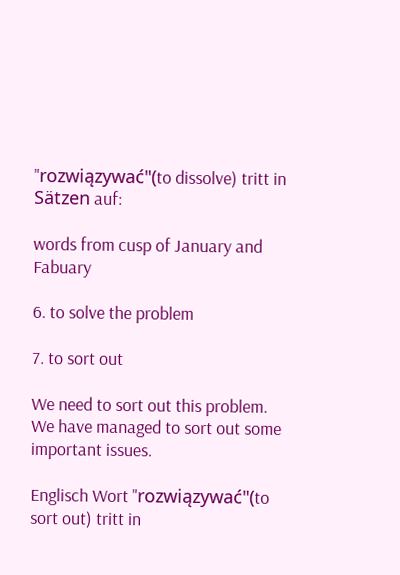"rozwiązywać"(to dissolve) tritt in Sätzen auf:

words from cusp of January and Fabuary

6. to solve the problem

7. to sort out

We need to sort out this problem.
We have managed to sort out some important issues.

Englisch Wort "rozwiązywać"(to sort out) tritt in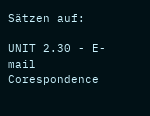Sätzen auf:

UNIT 2.30 - E-mail Corespondence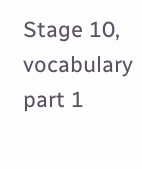Stage 10, vocabulary part 1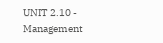UNIT 2.10 - Management